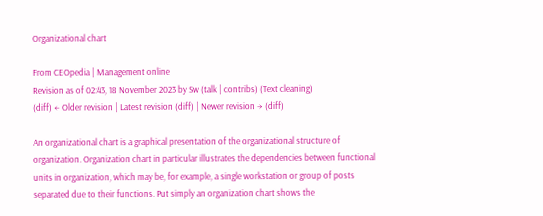Organizational chart

From CEOpedia | Management online
Revision as of 02:43, 18 November 2023 by Sw (talk | contribs) (Text cleaning)
(diff) ← Older revision | Latest revision (diff) | Newer revision → (diff)

An organizational chart is a graphical presentation of the organizational structure of organization. Organization chart in particular illustrates the dependencies between functional units in organization, which may be, for example, a single workstation or group of posts separated due to their functions. Put simply an organization chart shows the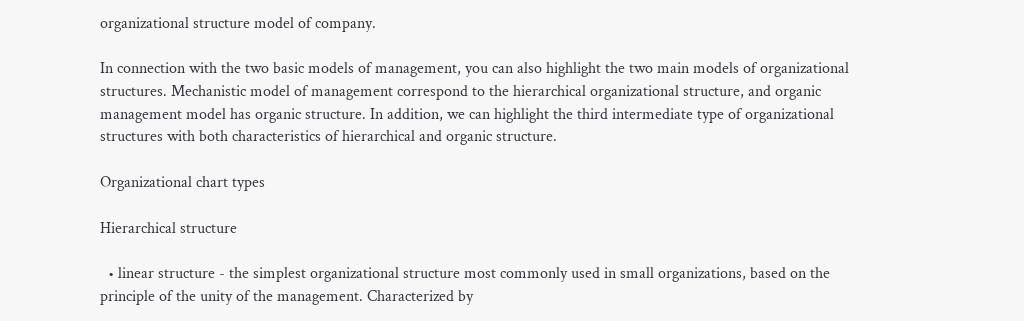organizational structure model of company.

In connection with the two basic models of management, you can also highlight the two main models of organizational structures. Mechanistic model of management correspond to the hierarchical organizational structure, and organic management model has organic structure. In addition, we can highlight the third intermediate type of organizational structures with both characteristics of hierarchical and organic structure.

Organizational chart types

Hierarchical structure

  • linear structure - the simplest organizational structure most commonly used in small organizations, based on the principle of the unity of the management. Characterized by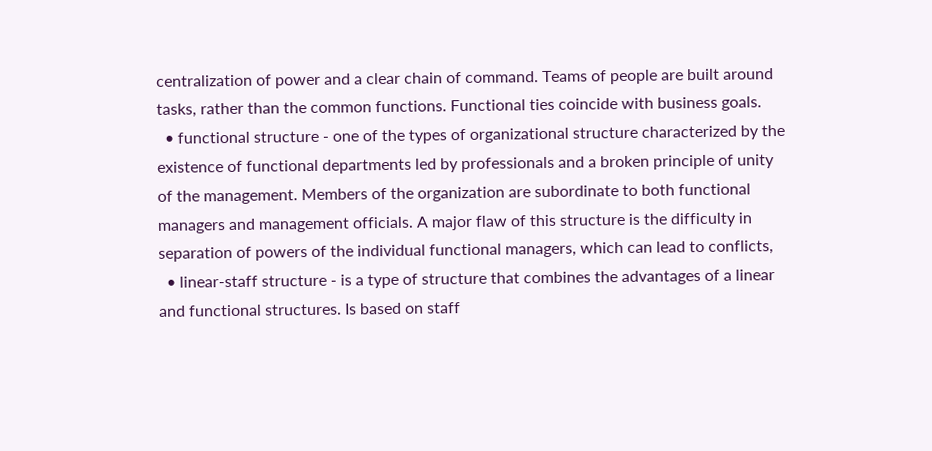centralization of power and a clear chain of command. Teams of people are built around tasks, rather than the common functions. Functional ties coincide with business goals.
  • functional structure - one of the types of organizational structure characterized by the existence of functional departments led by professionals and a broken principle of unity of the management. Members of the organization are subordinate to both functional managers and management officials. A major flaw of this structure is the difficulty in separation of powers of the individual functional managers, which can lead to conflicts,
  • linear-staff structure - is a type of structure that combines the advantages of a linear and functional structures. Is based on staff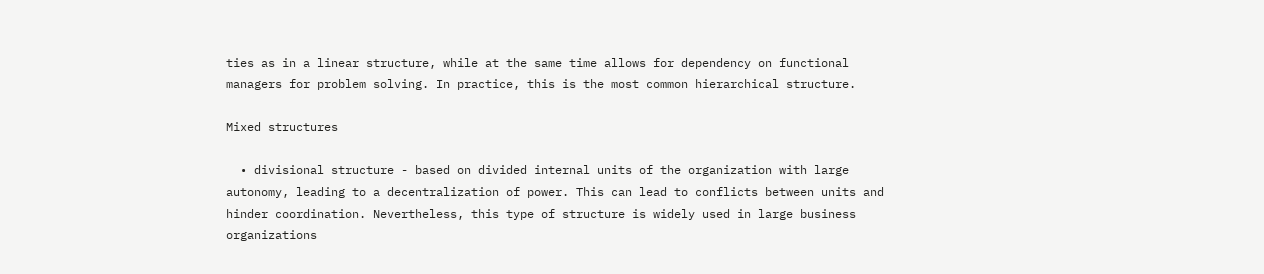ties as in a linear structure, while at the same time allows for dependency on functional managers for problem solving. In practice, this is the most common hierarchical structure.

Mixed structures

  • divisional structure - based on divided internal units of the organization with large autonomy, leading to a decentralization of power. This can lead to conflicts between units and hinder coordination. Nevertheless, this type of structure is widely used in large business organizations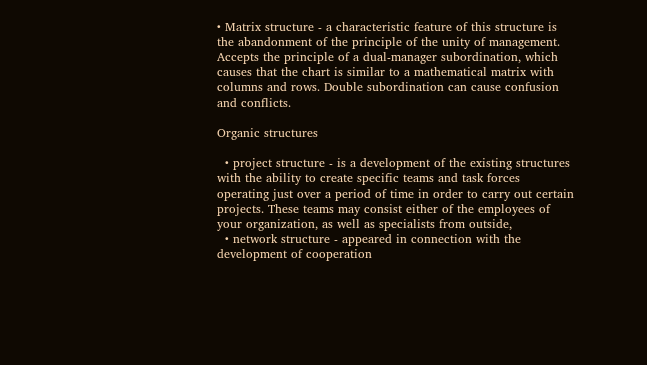• Matrix structure - a characteristic feature of this structure is the abandonment of the principle of the unity of management. Accepts the principle of a dual-manager subordination, which causes that the chart is similar to a mathematical matrix with columns and rows. Double subordination can cause confusion and conflicts.

Organic structures

  • project structure - is a development of the existing structures with the ability to create specific teams and task forces operating just over a period of time in order to carry out certain projects. These teams may consist either of the employees of your organization, as well as specialists from outside,
  • network structure - appeared in connection with the development of cooperation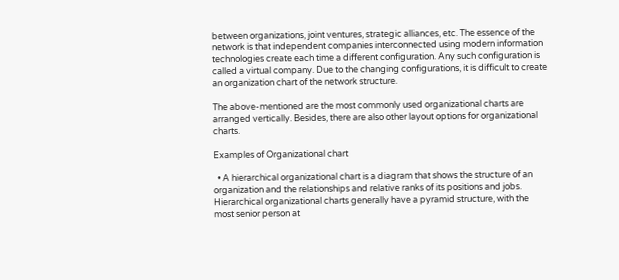between organizations, joint ventures, strategic alliances, etc. The essence of the network is that independent companies interconnected using modern information technologies create each time a different configuration. Any such configuration is called a virtual company. Due to the changing configurations, it is difficult to create an organization chart of the network structure.

The above-mentioned are the most commonly used organizational charts are arranged vertically. Besides, there are also other layout options for organizational charts.

Examples of Organizational chart

  • A hierarchical organizational chart is a diagram that shows the structure of an organization and the relationships and relative ranks of its positions and jobs. Hierarchical organizational charts generally have a pyramid structure, with the most senior person at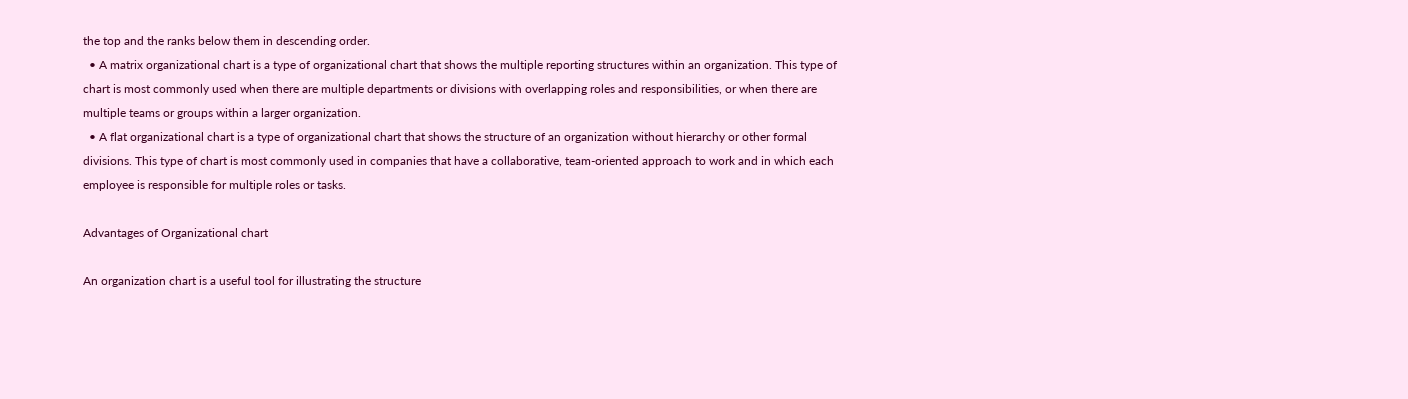the top and the ranks below them in descending order.
  • A matrix organizational chart is a type of organizational chart that shows the multiple reporting structures within an organization. This type of chart is most commonly used when there are multiple departments or divisions with overlapping roles and responsibilities, or when there are multiple teams or groups within a larger organization.
  • A flat organizational chart is a type of organizational chart that shows the structure of an organization without hierarchy or other formal divisions. This type of chart is most commonly used in companies that have a collaborative, team-oriented approach to work and in which each employee is responsible for multiple roles or tasks.

Advantages of Organizational chart

An organization chart is a useful tool for illustrating the structure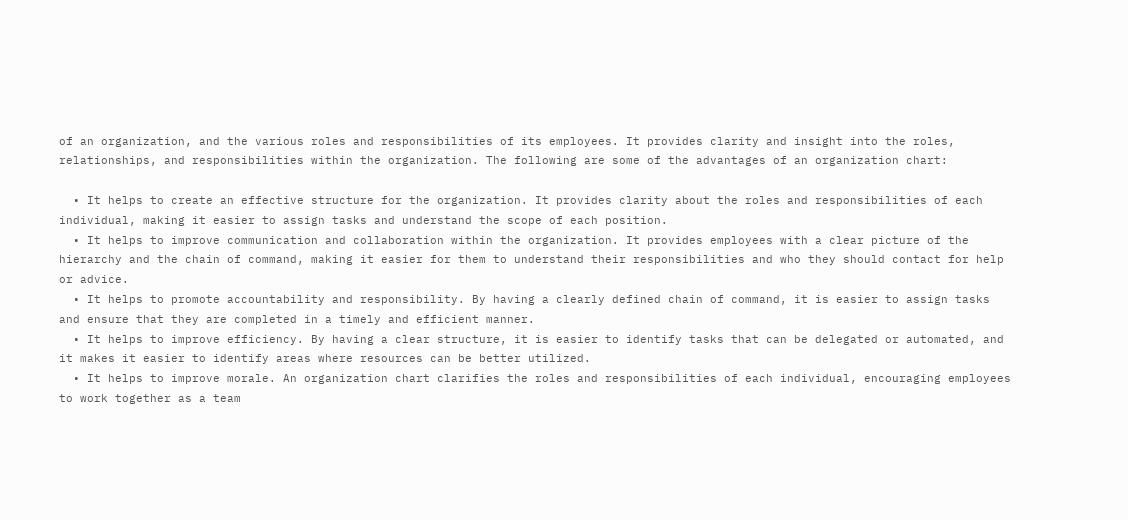of an organization, and the various roles and responsibilities of its employees. It provides clarity and insight into the roles, relationships, and responsibilities within the organization. The following are some of the advantages of an organization chart:

  • It helps to create an effective structure for the organization. It provides clarity about the roles and responsibilities of each individual, making it easier to assign tasks and understand the scope of each position.
  • It helps to improve communication and collaboration within the organization. It provides employees with a clear picture of the hierarchy and the chain of command, making it easier for them to understand their responsibilities and who they should contact for help or advice.
  • It helps to promote accountability and responsibility. By having a clearly defined chain of command, it is easier to assign tasks and ensure that they are completed in a timely and efficient manner.
  • It helps to improve efficiency. By having a clear structure, it is easier to identify tasks that can be delegated or automated, and it makes it easier to identify areas where resources can be better utilized.
  • It helps to improve morale. An organization chart clarifies the roles and responsibilities of each individual, encouraging employees to work together as a team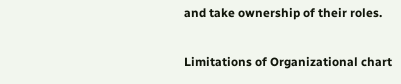and take ownership of their roles.

Limitations of Organizational chart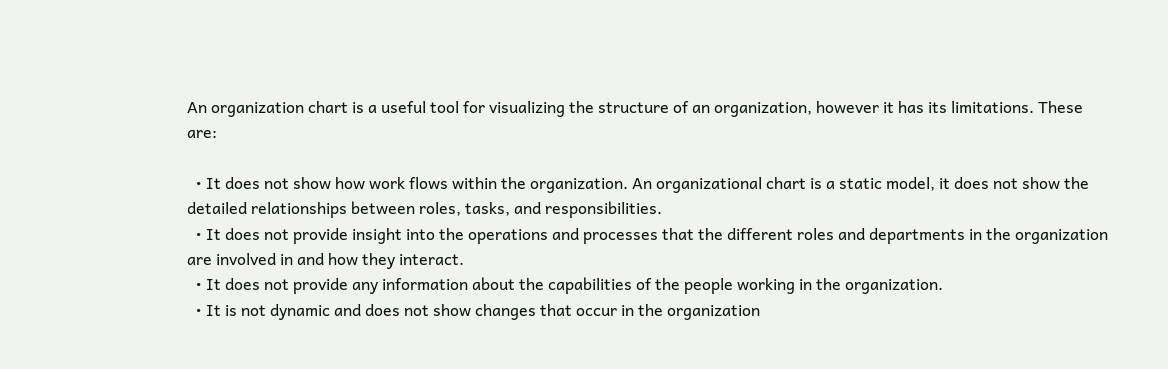An organization chart is a useful tool for visualizing the structure of an organization, however it has its limitations. These are:

  • It does not show how work flows within the organization. An organizational chart is a static model, it does not show the detailed relationships between roles, tasks, and responsibilities.
  • It does not provide insight into the operations and processes that the different roles and departments in the organization are involved in and how they interact.
  • It does not provide any information about the capabilities of the people working in the organization.
  • It is not dynamic and does not show changes that occur in the organization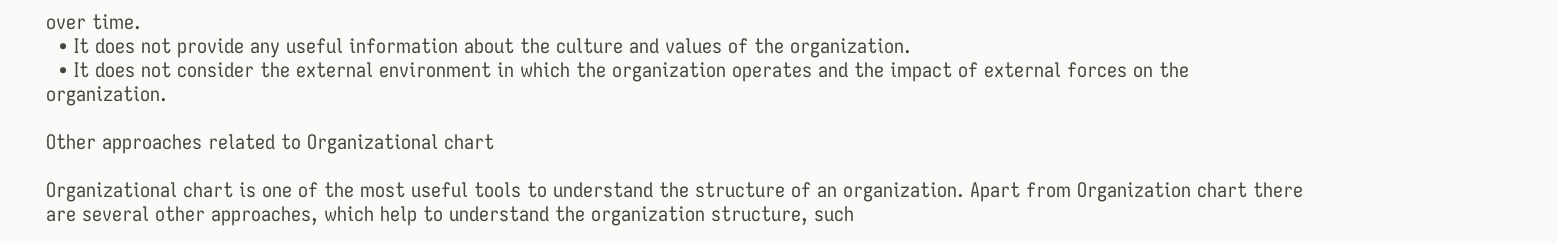over time.
  • It does not provide any useful information about the culture and values of the organization.
  • It does not consider the external environment in which the organization operates and the impact of external forces on the organization.

Other approaches related to Organizational chart

Organizational chart is one of the most useful tools to understand the structure of an organization. Apart from Organization chart there are several other approaches, which help to understand the organization structure, such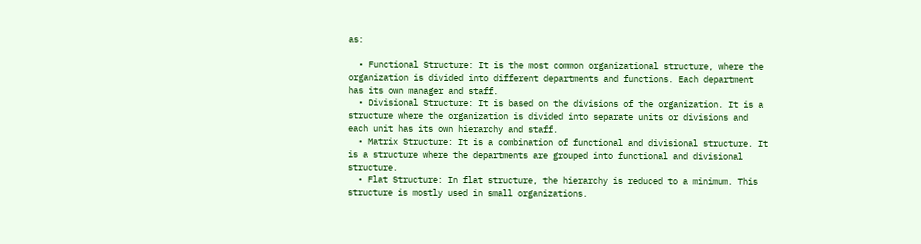as:

  • Functional Structure: It is the most common organizational structure, where the organization is divided into different departments and functions. Each department has its own manager and staff.
  • Divisional Structure: It is based on the divisions of the organization. It is a structure where the organization is divided into separate units or divisions and each unit has its own hierarchy and staff.
  • Matrix Structure: It is a combination of functional and divisional structure. It is a structure where the departments are grouped into functional and divisional structure.
  • Flat Structure: In flat structure, the hierarchy is reduced to a minimum. This structure is mostly used in small organizations.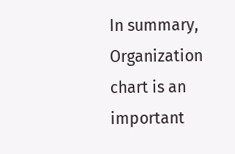In summary, Organization chart is an important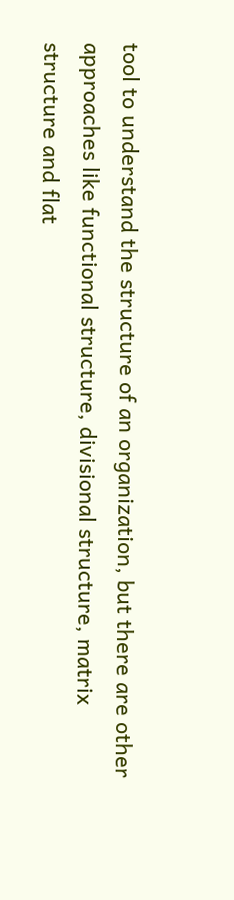tool to understand the structure of an organization, but there are other approaches like functional structure, divisional structure, matrix structure and flat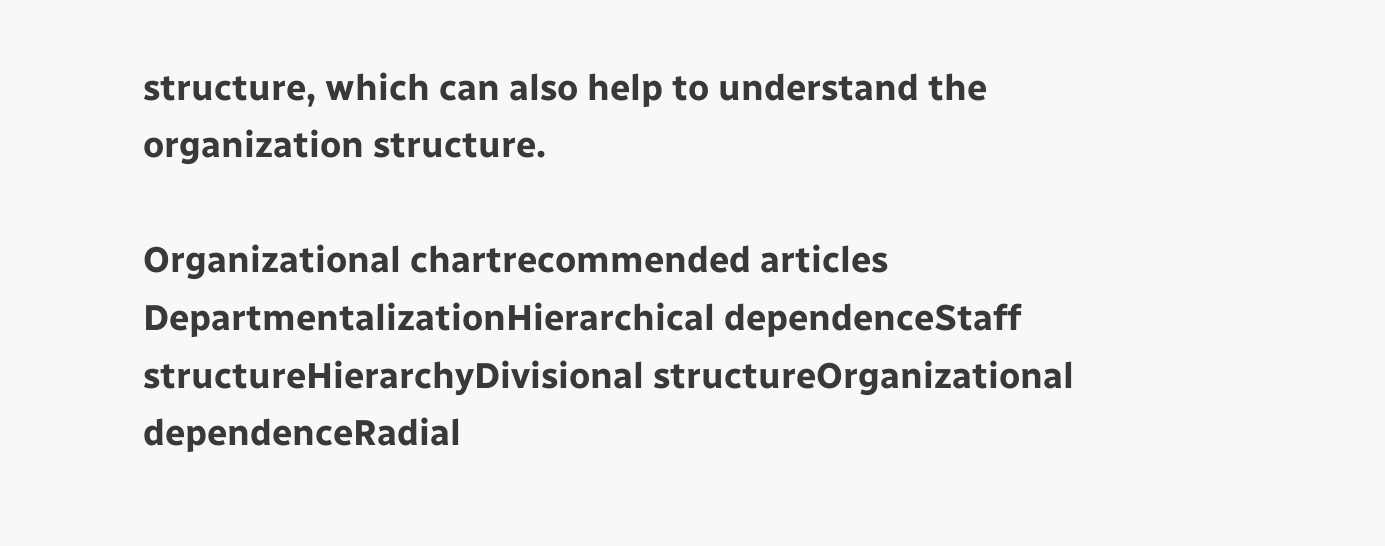structure, which can also help to understand the organization structure.

Organizational chartrecommended articles
DepartmentalizationHierarchical dependenceStaff structureHierarchyDivisional structureOrganizational dependenceRadial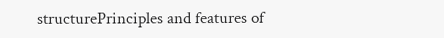structurePrinciples and features of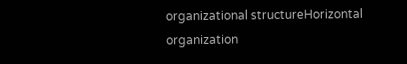organizational structureHorizontal organization